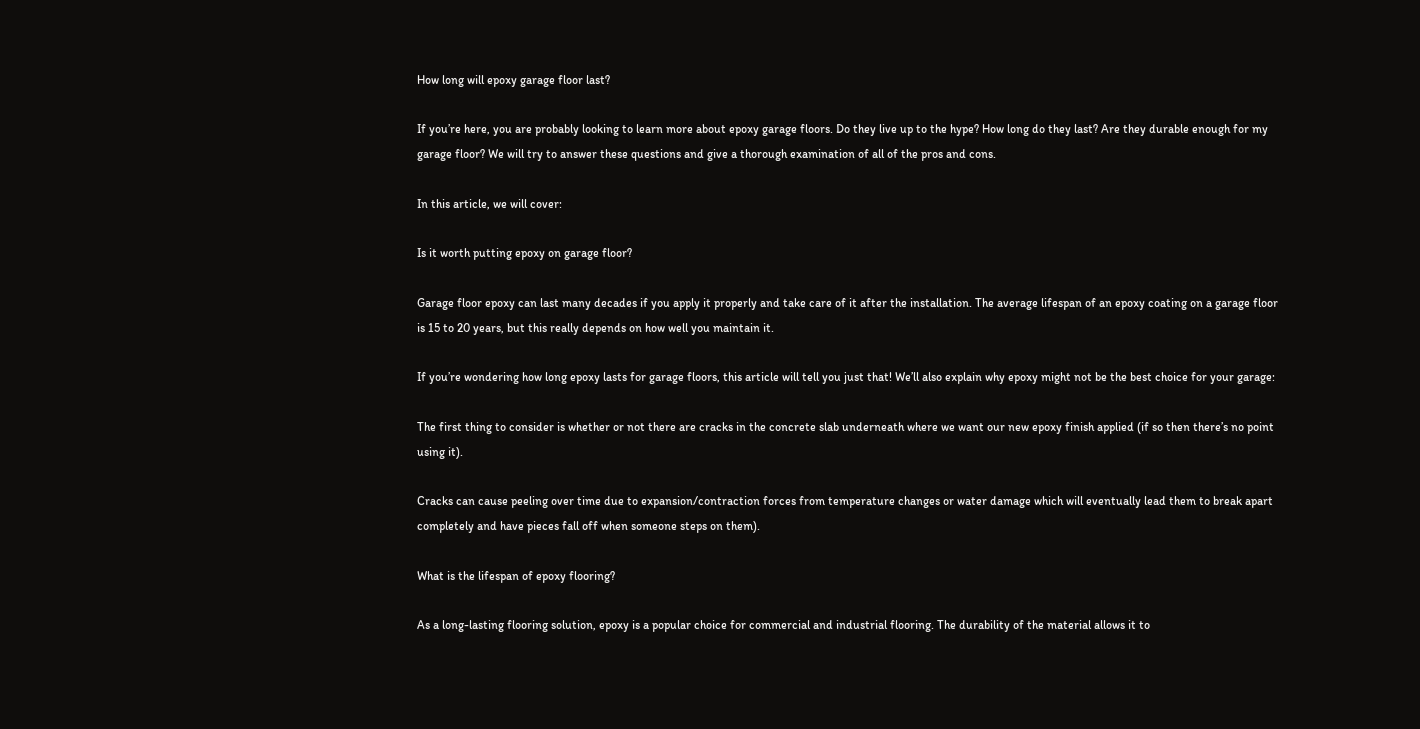How long will epoxy garage floor last?

If you’re here, you are probably looking to learn more about epoxy garage floors. Do they live up to the hype? How long do they last? Are they durable enough for my garage floor? We will try to answer these questions and give a thorough examination of all of the pros and cons.

In this article, we will cover:

Is it worth putting epoxy on garage floor?

Garage floor epoxy can last many decades if you apply it properly and take care of it after the installation. The average lifespan of an epoxy coating on a garage floor is 15 to 20 years, but this really depends on how well you maintain it.

If you’re wondering how long epoxy lasts for garage floors, this article will tell you just that! We’ll also explain why epoxy might not be the best choice for your garage:

The first thing to consider is whether or not there are cracks in the concrete slab underneath where we want our new epoxy finish applied (if so then there’s no point using it).

Cracks can cause peeling over time due to expansion/contraction forces from temperature changes or water damage which will eventually lead them to break apart completely and have pieces fall off when someone steps on them).

What is the lifespan of epoxy flooring?

As a long-lasting flooring solution, epoxy is a popular choice for commercial and industrial flooring. The durability of the material allows it to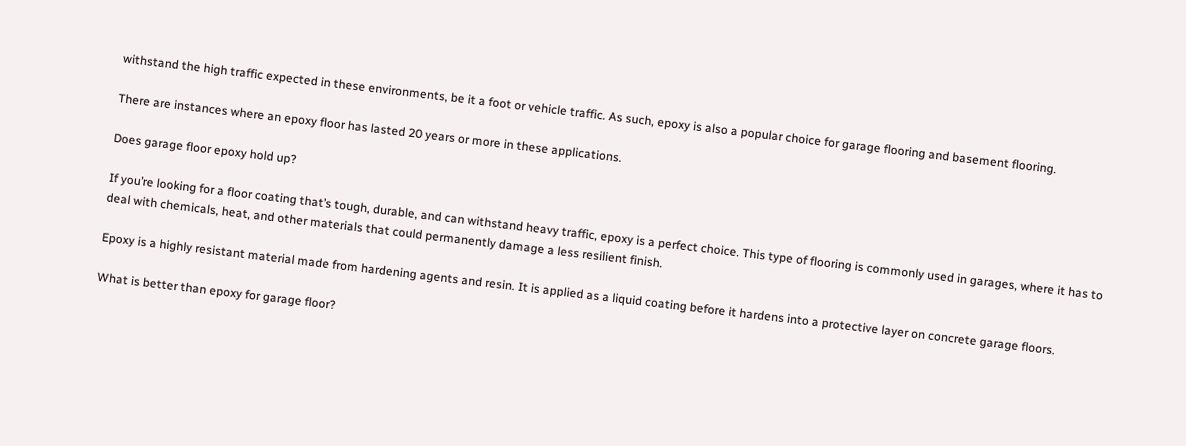withstand the high traffic expected in these environments, be it a foot or vehicle traffic. As such, epoxy is also a popular choice for garage flooring and basement flooring.

There are instances where an epoxy floor has lasted 20 years or more in these applications.

Does garage floor epoxy hold up?

If you’re looking for a floor coating that’s tough, durable, and can withstand heavy traffic, epoxy is a perfect choice. This type of flooring is commonly used in garages, where it has to deal with chemicals, heat, and other materials that could permanently damage a less resilient finish.

Epoxy is a highly resistant material made from hardening agents and resin. It is applied as a liquid coating before it hardens into a protective layer on concrete garage floors.

What is better than epoxy for garage floor?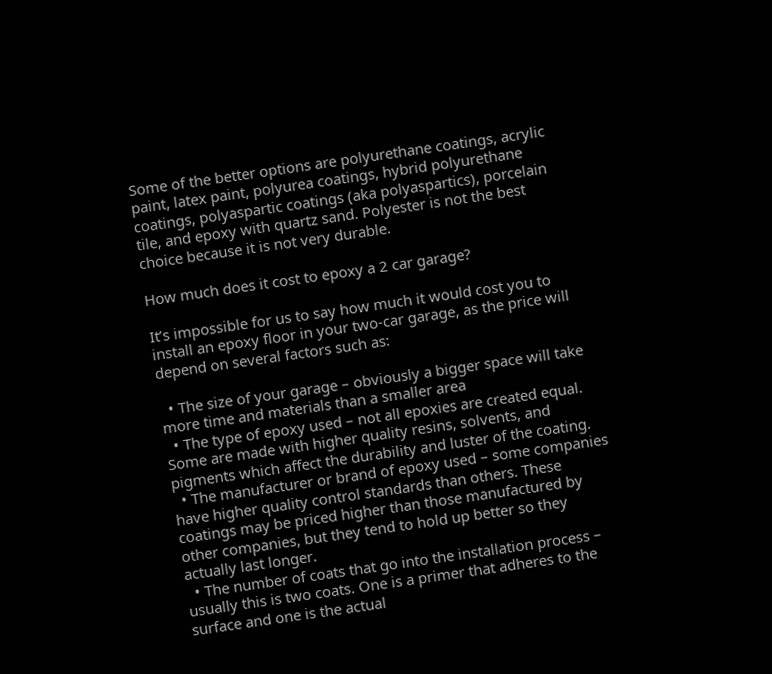Some of the better options are polyurethane coatings, acrylic paint, latex paint, polyurea coatings, hybrid polyurethane coatings, polyaspartic coatings (aka polyaspartics), porcelain tile, and epoxy with quartz sand. Polyester is not the best choice because it is not very durable.

How much does it cost to epoxy a 2 car garage?

It’s impossible for us to say how much it would cost you to install an epoxy floor in your two-car garage, as the price will depend on several factors such as:

  • The size of your garage – obviously a bigger space will take more time and materials than a smaller area
  • The type of epoxy used – not all epoxies are created equal. Some are made with higher quality resins, solvents, and pigments which affect the durability and luster of the coating.
  • The manufacturer or brand of epoxy used – some companies have higher quality control standards than others. These coatings may be priced higher than those manufactured by other companies, but they tend to hold up better so they actually last longer.
  • The number of coats that go into the installation process – usually this is two coats. One is a primer that adheres to the surface and one is the actual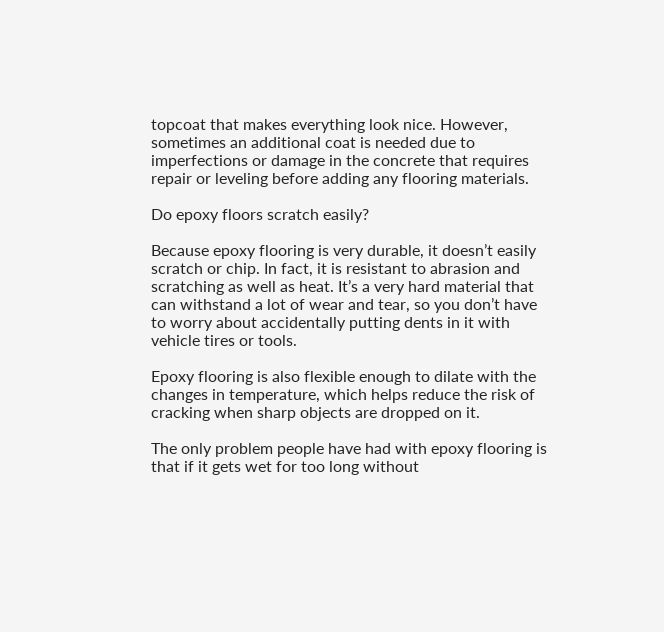topcoat that makes everything look nice. However, sometimes an additional coat is needed due to imperfections or damage in the concrete that requires repair or leveling before adding any flooring materials.

Do epoxy floors scratch easily?

Because epoxy flooring is very durable, it doesn’t easily scratch or chip. In fact, it is resistant to abrasion and scratching as well as heat. It’s a very hard material that can withstand a lot of wear and tear, so you don’t have to worry about accidentally putting dents in it with vehicle tires or tools.

Epoxy flooring is also flexible enough to dilate with the changes in temperature, which helps reduce the risk of cracking when sharp objects are dropped on it.

The only problem people have had with epoxy flooring is that if it gets wet for too long without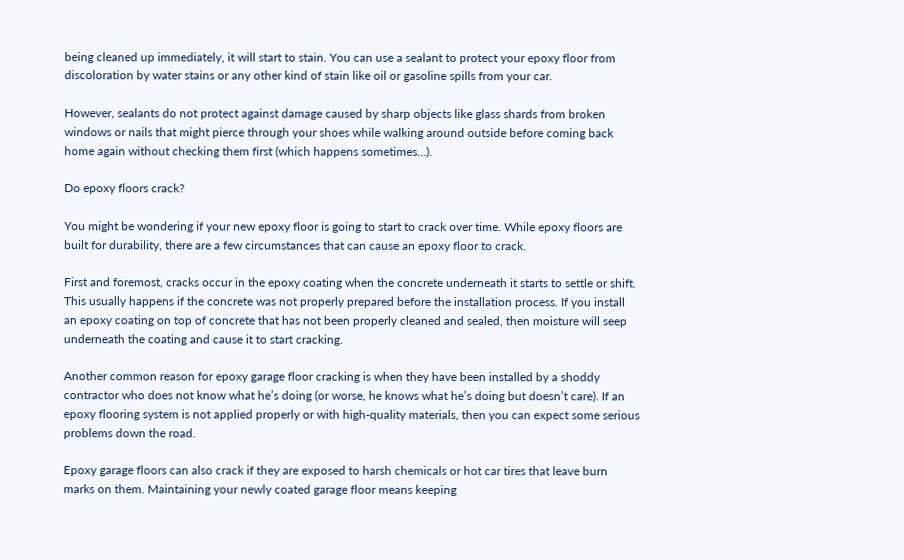being cleaned up immediately, it will start to stain. You can use a sealant to protect your epoxy floor from discoloration by water stains or any other kind of stain like oil or gasoline spills from your car.

However, sealants do not protect against damage caused by sharp objects like glass shards from broken windows or nails that might pierce through your shoes while walking around outside before coming back home again without checking them first (which happens sometimes…).

Do epoxy floors crack?

You might be wondering if your new epoxy floor is going to start to crack over time. While epoxy floors are built for durability, there are a few circumstances that can cause an epoxy floor to crack.

First and foremost, cracks occur in the epoxy coating when the concrete underneath it starts to settle or shift. This usually happens if the concrete was not properly prepared before the installation process. If you install an epoxy coating on top of concrete that has not been properly cleaned and sealed, then moisture will seep underneath the coating and cause it to start cracking.

Another common reason for epoxy garage floor cracking is when they have been installed by a shoddy contractor who does not know what he’s doing (or worse, he knows what he’s doing but doesn’t care). If an epoxy flooring system is not applied properly or with high-quality materials, then you can expect some serious problems down the road.

Epoxy garage floors can also crack if they are exposed to harsh chemicals or hot car tires that leave burn marks on them. Maintaining your newly coated garage floor means keeping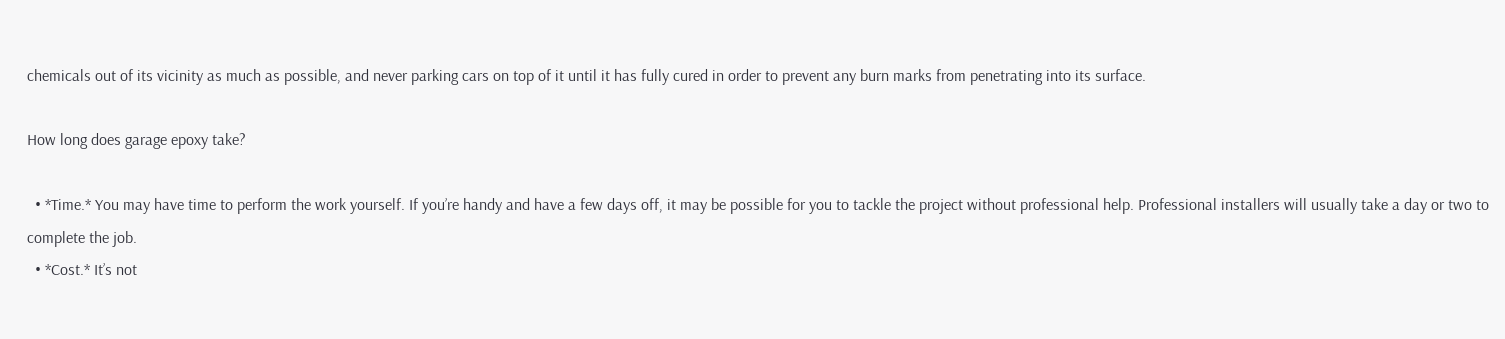chemicals out of its vicinity as much as possible, and never parking cars on top of it until it has fully cured in order to prevent any burn marks from penetrating into its surface.

How long does garage epoxy take?

  • *Time.* You may have time to perform the work yourself. If you’re handy and have a few days off, it may be possible for you to tackle the project without professional help. Professional installers will usually take a day or two to complete the job.
  • *Cost.* It’s not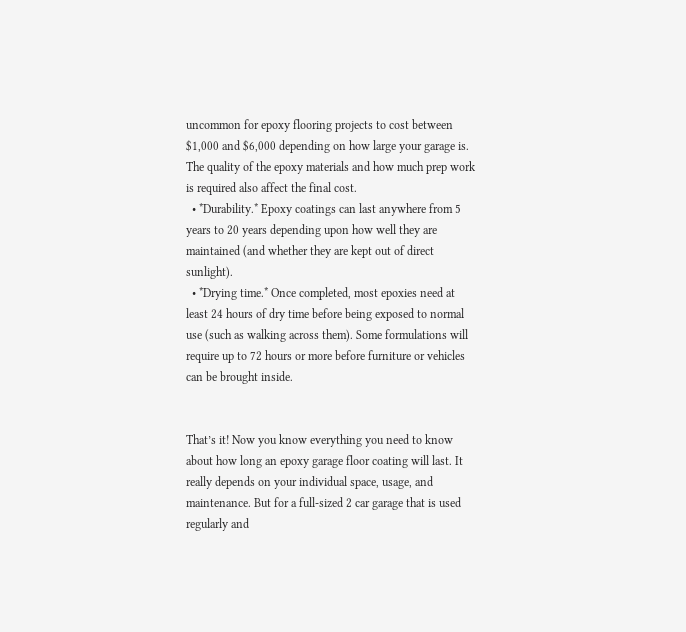uncommon for epoxy flooring projects to cost between $1,000 and $6,000 depending on how large your garage is. The quality of the epoxy materials and how much prep work is required also affect the final cost.
  • *Durability.* Epoxy coatings can last anywhere from 5 years to 20 years depending upon how well they are maintained (and whether they are kept out of direct sunlight).
  • *Drying time.* Once completed, most epoxies need at least 24 hours of dry time before being exposed to normal use (such as walking across them). Some formulations will require up to 72 hours or more before furniture or vehicles can be brought inside.


That’s it! Now you know everything you need to know about how long an epoxy garage floor coating will last. It really depends on your individual space, usage, and maintenance. But for a full-sized 2 car garage that is used regularly and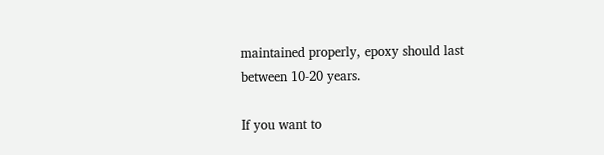maintained properly, epoxy should last between 10-20 years.

If you want to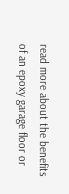read more about the benefits of an epoxy garage floor or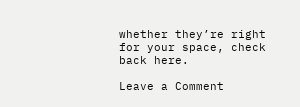whether they’re right for your space, check back here.

Leave a Comment